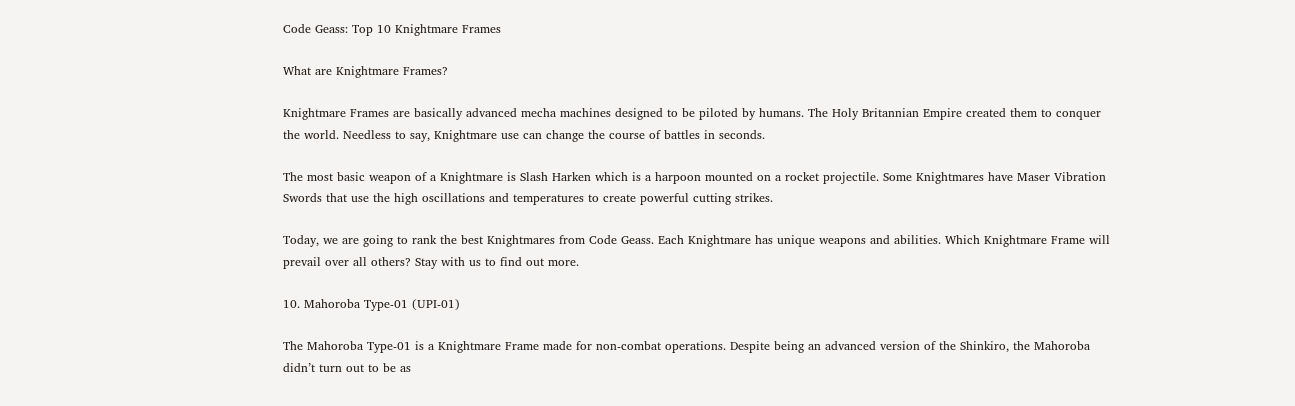Code Geass: Top 10 Knightmare Frames

What are Knightmare Frames?

Knightmare Frames are basically advanced mecha machines designed to be piloted by humans. The Holy Britannian Empire created them to conquer the world. Needless to say, Knightmare use can change the course of battles in seconds.

The most basic weapon of a Knightmare is Slash Harken which is a harpoon mounted on a rocket projectile. Some Knightmares have Maser Vibration Swords that use the high oscillations and temperatures to create powerful cutting strikes.

Today, we are going to rank the best Knightmares from Code Geass. Each Knightmare has unique weapons and abilities. Which Knightmare Frame will prevail over all others? Stay with us to find out more.

10. Mahoroba Type-01 (UPI-01)

The Mahoroba Type-01 is a Knightmare Frame made for non-combat operations. Despite being an advanced version of the Shinkiro, the Mahoroba didn’t turn out to be as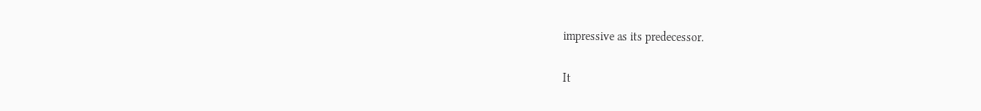impressive as its predecessor.

It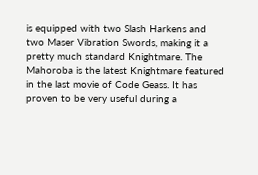is equipped with two Slash Harkens and two Maser Vibration Swords, making it a pretty much standard Knightmare. The Mahoroba is the latest Knightmare featured in the last movie of Code Geass. It has proven to be very useful during a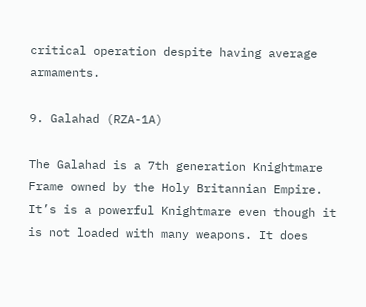critical operation despite having average armaments.

9. Galahad (RZA-1A)

The Galahad is a 7th generation Knightmare Frame owned by the Holy Britannian Empire. It’s is a powerful Knightmare even though it is not loaded with many weapons. It does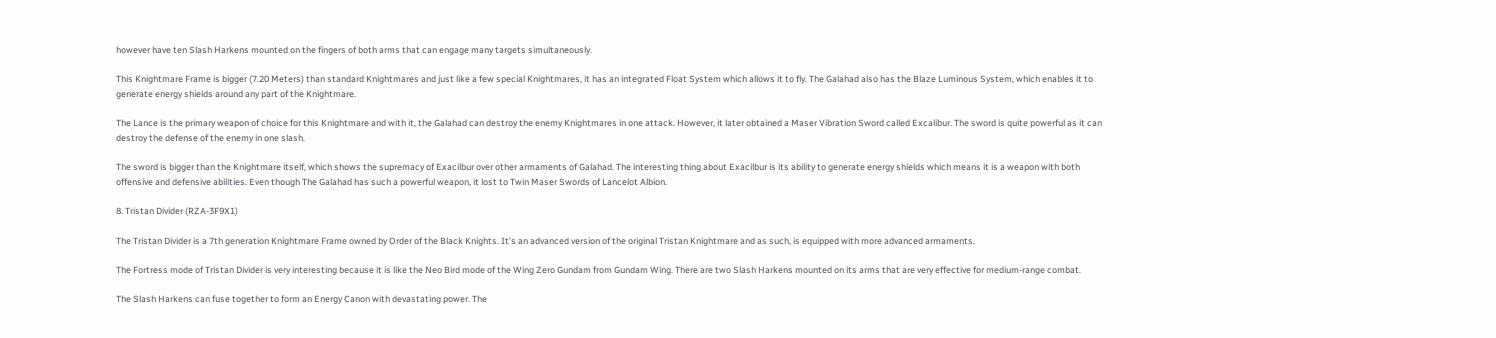however have ten Slash Harkens mounted on the fingers of both arms that can engage many targets simultaneously.

This Knightmare Frame is bigger (7.20 Meters) than standard Knightmares and just like a few special Knightmares, it has an integrated Float System which allows it to fly. The Galahad also has the Blaze Luminous System, which enables it to generate energy shields around any part of the Knightmare.

The Lance is the primary weapon of choice for this Knightmare and with it, the Galahad can destroy the enemy Knightmares in one attack. However, it later obtained a Maser Vibration Sword called Excalibur. The sword is quite powerful as it can destroy the defense of the enemy in one slash.

The sword is bigger than the Knightmare itself, which shows the supremacy of Exacilbur over other armaments of Galahad. The interesting thing about Exacilbur is its ability to generate energy shields which means it is a weapon with both offensive and defensive abilities. Even though The Galahad has such a powerful weapon, it lost to Twin Maser Swords of Lancelot Albion.

8. Tristan Divider (RZA-3F9X1)

The Tristan Divider is a 7th generation Knightmare Frame owned by Order of the Black Knights. It’s an advanced version of the original Tristan Knightmare and as such, is equipped with more advanced armaments.

The Fortress mode of Tristan Divider is very interesting because it is like the Neo Bird mode of the Wing Zero Gundam from Gundam Wing. There are two Slash Harkens mounted on its arms that are very effective for medium-range combat.

The Slash Harkens can fuse together to form an Energy Canon with devastating power. The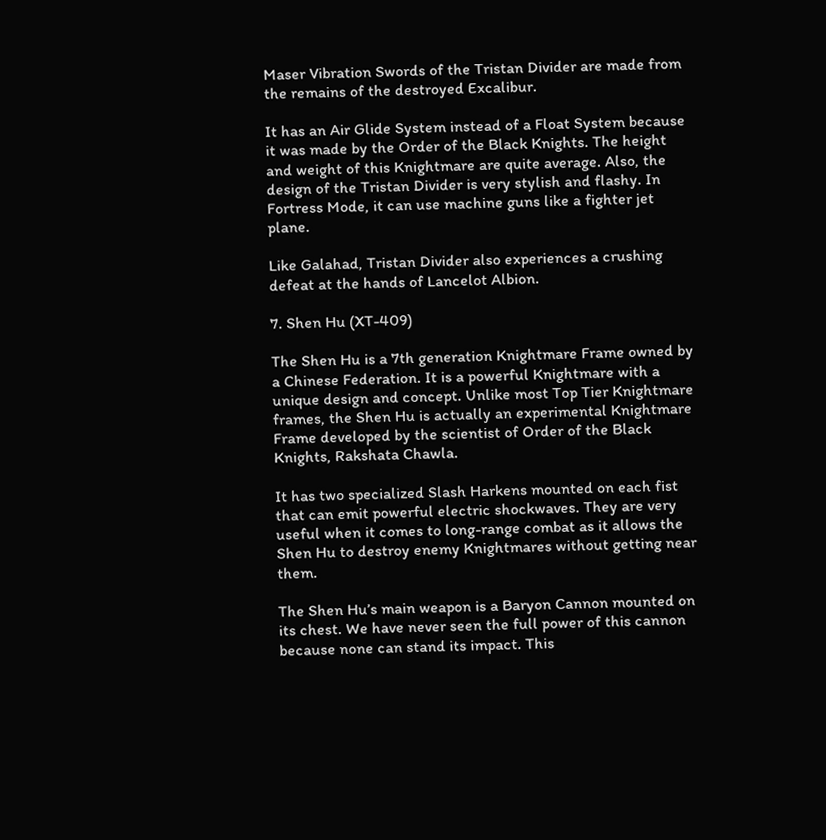Maser Vibration Swords of the Tristan Divider are made from the remains of the destroyed Excalibur.

It has an Air Glide System instead of a Float System because it was made by the Order of the Black Knights. The height and weight of this Knightmare are quite average. Also, the design of the Tristan Divider is very stylish and flashy. In Fortress Mode, it can use machine guns like a fighter jet plane.

Like Galahad, Tristan Divider also experiences a crushing defeat at the hands of Lancelot Albion.

7. Shen Hu (XT-409)

The Shen Hu is a 7th generation Knightmare Frame owned by a Chinese Federation. It is a powerful Knightmare with a unique design and concept. Unlike most Top Tier Knightmare frames, the Shen Hu is actually an experimental Knightmare Frame developed by the scientist of Order of the Black Knights, Rakshata Chawla.

It has two specialized Slash Harkens mounted on each fist that can emit powerful electric shockwaves. They are very useful when it comes to long-range combat as it allows the Shen Hu to destroy enemy Knightmares without getting near them.

The Shen Hu’s main weapon is a Baryon Cannon mounted on its chest. We have never seen the full power of this cannon because none can stand its impact. This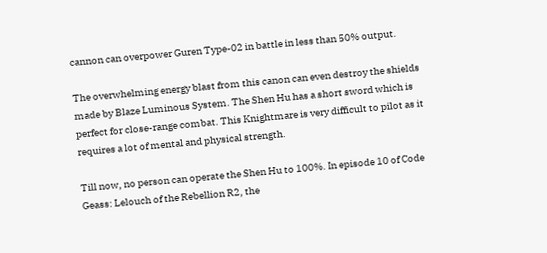cannon can overpower Guren Type-02 in battle in less than 50% output.

The overwhelming energy blast from this canon can even destroy the shields made by Blaze Luminous System. The Shen Hu has a short sword which is perfect for close-range combat. This Knightmare is very difficult to pilot as it requires a lot of mental and physical strength.

Till now, no person can operate the Shen Hu to 100%. In episode 10 of Code Geass: Lelouch of the Rebellion R2, the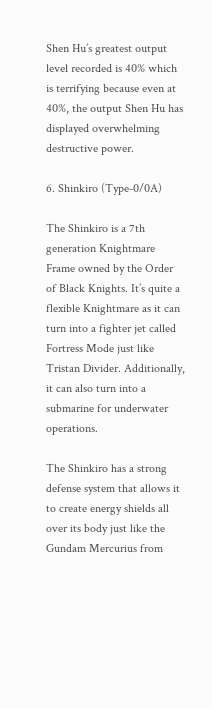Shen Hu’s greatest output level recorded is 40% which is terrifying because even at 40%, the output Shen Hu has displayed overwhelming destructive power.

6. Shinkiro (Type-0/0A)

The Shinkiro is a 7th generation Knightmare Frame owned by the Order of Black Knights. It’s quite a flexible Knightmare as it can turn into a fighter jet called Fortress Mode just like Tristan Divider. Additionally, it can also turn into a submarine for underwater operations.

The Shinkiro has a strong defense system that allows it to create energy shields all over its body just like the Gundam Mercurius from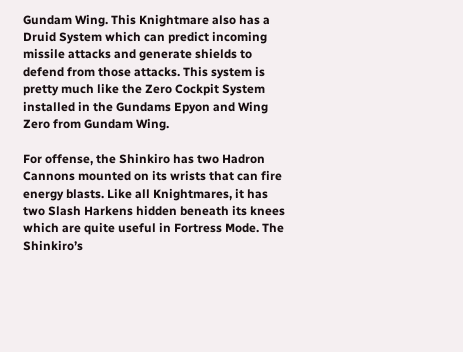Gundam Wing. This Knightmare also has a Druid System which can predict incoming missile attacks and generate shields to defend from those attacks. This system is pretty much like the Zero Cockpit System installed in the Gundams Epyon and Wing Zero from Gundam Wing.

For offense, the Shinkiro has two Hadron Cannons mounted on its wrists that can fire energy blasts. Like all Knightmares, it has two Slash Harkens hidden beneath its knees which are quite useful in Fortress Mode. The Shinkiro’s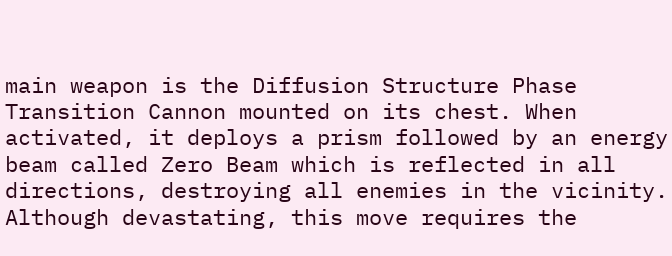main weapon is the Diffusion Structure Phase Transition Cannon mounted on its chest. When activated, it deploys a prism followed by an energy beam called Zero Beam which is reflected in all directions, destroying all enemies in the vicinity. Although devastating, this move requires the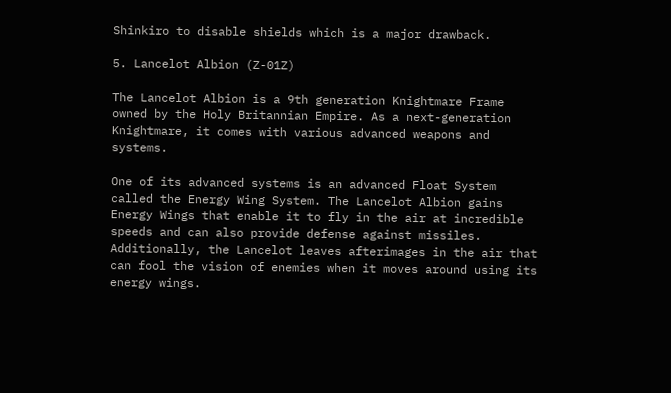Shinkiro to disable shields which is a major drawback.

5. Lancelot Albion (Z-01Z)

The Lancelot Albion is a 9th generation Knightmare Frame owned by the Holy Britannian Empire. As a next-generation Knightmare, it comes with various advanced weapons and systems.

One of its advanced systems is an advanced Float System called the Energy Wing System. The Lancelot Albion gains Energy Wings that enable it to fly in the air at incredible speeds and can also provide defense against missiles. Additionally, the Lancelot leaves afterimages in the air that can fool the vision of enemies when it moves around using its energy wings.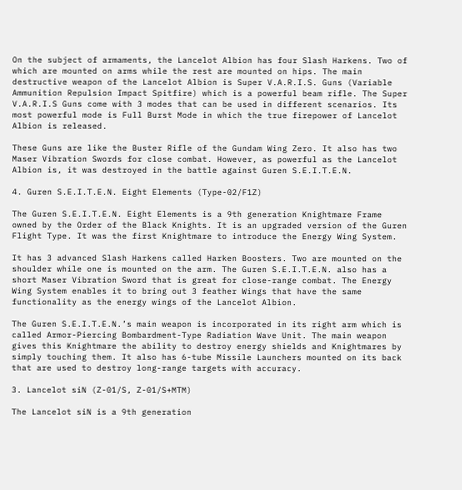On the subject of armaments, the Lancelot Albion has four Slash Harkens. Two of which are mounted on arms while the rest are mounted on hips. The main destructive weapon of the Lancelot Albion is Super V.A.R.I.S. Guns (Variable Ammunition Repulsion Impact Spitfire) which is a powerful beam rifle. The Super V.A.R.I.S Guns come with 3 modes that can be used in different scenarios. Its most powerful mode is Full Burst Mode in which the true firepower of Lancelot Albion is released.

These Guns are like the Buster Rifle of the Gundam Wing Zero. It also has two Maser Vibration Swords for close combat. However, as powerful as the Lancelot Albion is, it was destroyed in the battle against Guren S.E.I.T.E.N.

4. Guren S.E.I.T.E.N. Eight Elements (Type-02/F1Z)

The Guren S.E.I.T.E.N. Eight Elements is a 9th generation Knightmare Frame owned by the Order of the Black Knights. It is an upgraded version of the Guren Flight Type. It was the first Knightmare to introduce the Energy Wing System.

It has 3 advanced Slash Harkens called Harken Boosters. Two are mounted on the shoulder while one is mounted on the arm. The Guren S.E.I.T.E.N. also has a short Maser Vibration Sword that is great for close-range combat. The Energy Wing System enables it to bring out 3 feather Wings that have the same functionality as the energy wings of the Lancelot Albion.

The Guren S.E.I.T.E.N.’s main weapon is incorporated in its right arm which is called Armor-Piercing Bombardment-Type Radiation Wave Unit. The main weapon gives this Knightmare the ability to destroy energy shields and Knightmares by simply touching them. It also has 6-tube Missile Launchers mounted on its back that are used to destroy long-range targets with accuracy.

3. Lancelot siN (Z-01/S, Z-01/S+MTM)

The Lancelot siN is a 9th generation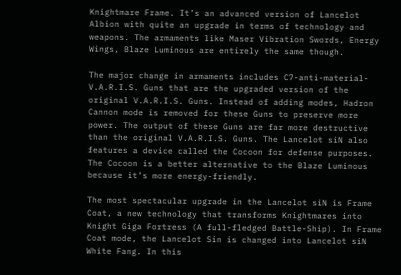Knightmare Frame. It’s an advanced version of Lancelot Albion with quite an upgrade in terms of technology and weapons. The armaments like Maser Vibration Swords, Energy Wings, Blaze Luminous are entirely the same though.

The major change in armaments includes C7-anti-material-V.A.R.I.S. Guns that are the upgraded version of the original V.A.R.I.S. Guns. Instead of adding modes, Hadron Cannon mode is removed for these Guns to preserve more power. The output of these Guns are far more destructive than the original V.A.R.I.S. Guns. The Lancelot siN also features a device called the Cocoon for defense purposes. The Cocoon is a better alternative to the Blaze Luminous because it’s more energy-friendly.

The most spectacular upgrade in the Lancelot siN is Frame Coat, a new technology that transforms Knightmares into Knight Giga Fortress (A full-fledged Battle-Ship). In Frame Coat mode, the Lancelot Sin is changed into Lancelot siN White Fang. In this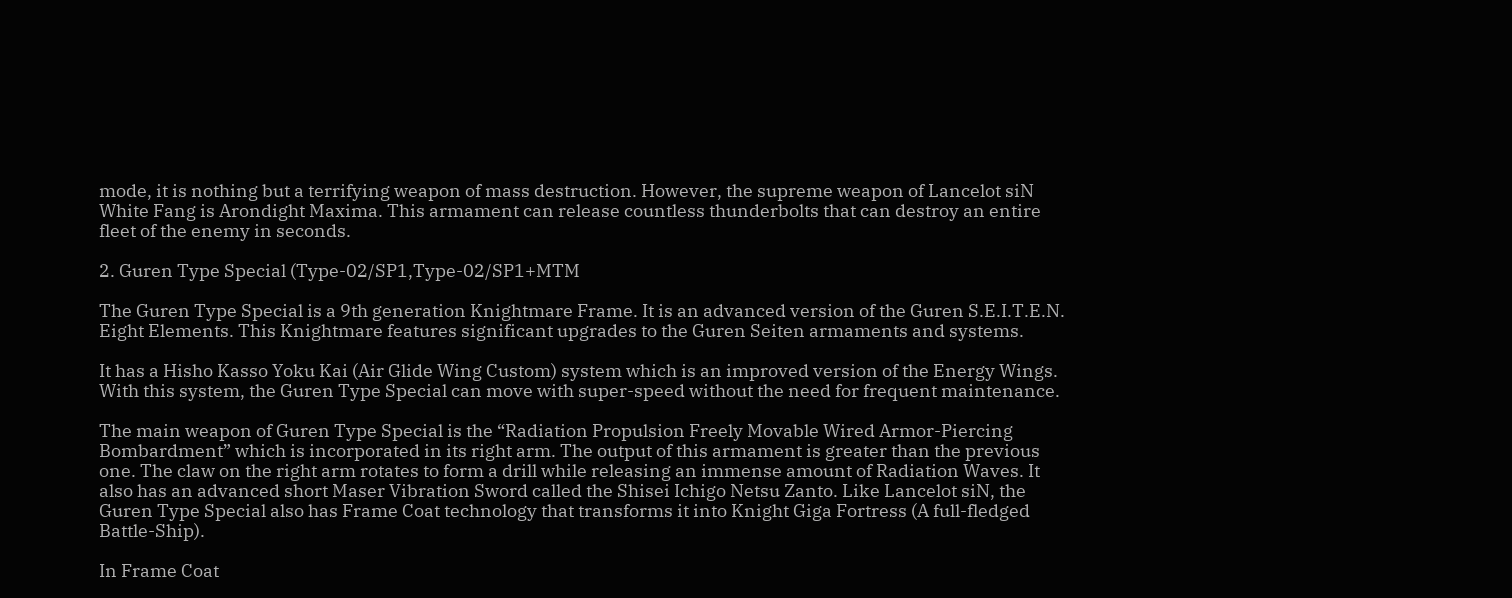mode, it is nothing but a terrifying weapon of mass destruction. However, the supreme weapon of Lancelot siN White Fang is Arondight Maxima. This armament can release countless thunderbolts that can destroy an entire fleet of the enemy in seconds.

2. Guren Type Special (Type-02/SP1,Type-02/SP1+MTM

The Guren Type Special is a 9th generation Knightmare Frame. It is an advanced version of the Guren S.E.I.T.E.N. Eight Elements. This Knightmare features significant upgrades to the Guren Seiten armaments and systems.

It has a Hisho Kasso Yoku Kai (Air Glide Wing Custom) system which is an improved version of the Energy Wings. With this system, the Guren Type Special can move with super-speed without the need for frequent maintenance.

The main weapon of Guren Type Special is the “Radiation Propulsion Freely Movable Wired Armor-Piercing Bombardment” which is incorporated in its right arm. The output of this armament is greater than the previous one. The claw on the right arm rotates to form a drill while releasing an immense amount of Radiation Waves. It also has an advanced short Maser Vibration Sword called the Shisei Ichigo Netsu Zanto. Like Lancelot siN, the Guren Type Special also has Frame Coat technology that transforms it into Knight Giga Fortress (A full-fledged Battle-Ship).

In Frame Coat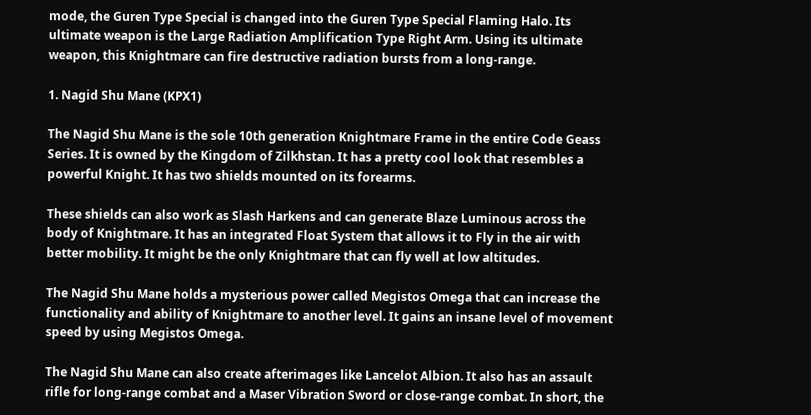mode, the Guren Type Special is changed into the Guren Type Special Flaming Halo. Its ultimate weapon is the Large Radiation Amplification Type Right Arm. Using its ultimate weapon, this Knightmare can fire destructive radiation bursts from a long-range.

1. Nagid Shu Mane (KPX1)

The Nagid Shu Mane is the sole 10th generation Knightmare Frame in the entire Code Geass Series. It is owned by the Kingdom of Zilkhstan. It has a pretty cool look that resembles a powerful Knight. It has two shields mounted on its forearms.

These shields can also work as Slash Harkens and can generate Blaze Luminous across the body of Knightmare. It has an integrated Float System that allows it to Fly in the air with better mobility. It might be the only Knightmare that can fly well at low altitudes.

The Nagid Shu Mane holds a mysterious power called Megistos Omega that can increase the functionality and ability of Knightmare to another level. It gains an insane level of movement speed by using Megistos Omega.

The Nagid Shu Mane can also create afterimages like Lancelot Albion. It also has an assault rifle for long-range combat and a Maser Vibration Sword or close-range combat. In short, the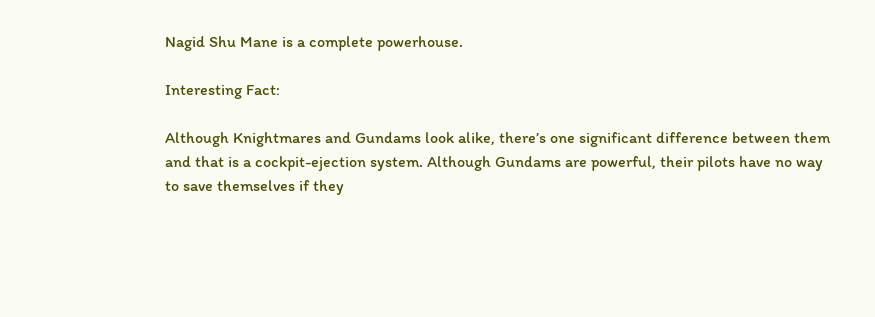Nagid Shu Mane is a complete powerhouse.

Interesting Fact:

Although Knightmares and Gundams look alike, there’s one significant difference between them and that is a cockpit-ejection system. Although Gundams are powerful, their pilots have no way to save themselves if they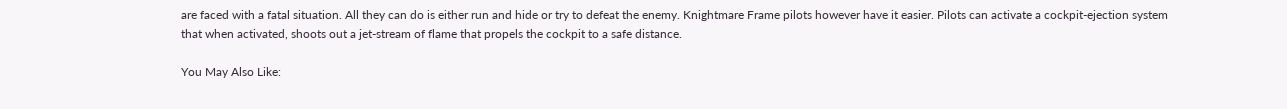are faced with a fatal situation. All they can do is either run and hide or try to defeat the enemy. Knightmare Frame pilots however have it easier. Pilots can activate a cockpit-ejection system that when activated, shoots out a jet-stream of flame that propels the cockpit to a safe distance.

You May Also Like: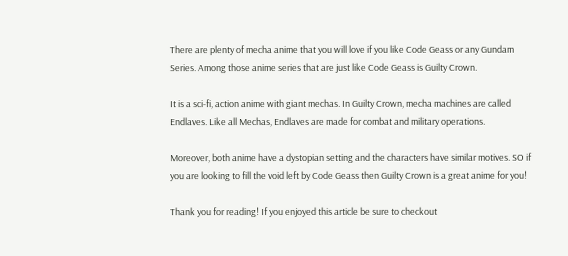There are plenty of mecha anime that you will love if you like Code Geass or any Gundam Series. Among those anime series that are just like Code Geass is Guilty Crown.

It is a sci-fi, action anime with giant mechas. In Guilty Crown, mecha machines are called Endlaves. Like all Mechas, Endlaves are made for combat and military operations.

Moreover, both anime have a dystopian setting and the characters have similar motives. SO if you are looking to fill the void left by Code Geass then Guilty Crown is a great anime for you!

Thank you for reading! If you enjoyed this article be sure to checkout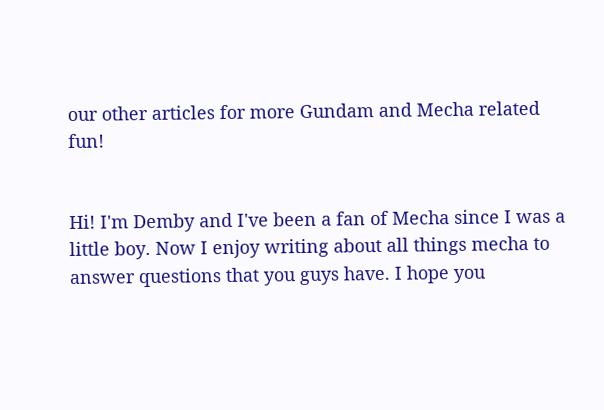our other articles for more Gundam and Mecha related fun!


Hi! I'm Demby and I've been a fan of Mecha since I was a little boy. Now I enjoy writing about all things mecha to answer questions that you guys have. I hope you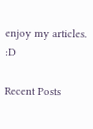enjoy my articles. :D

Recent Posts